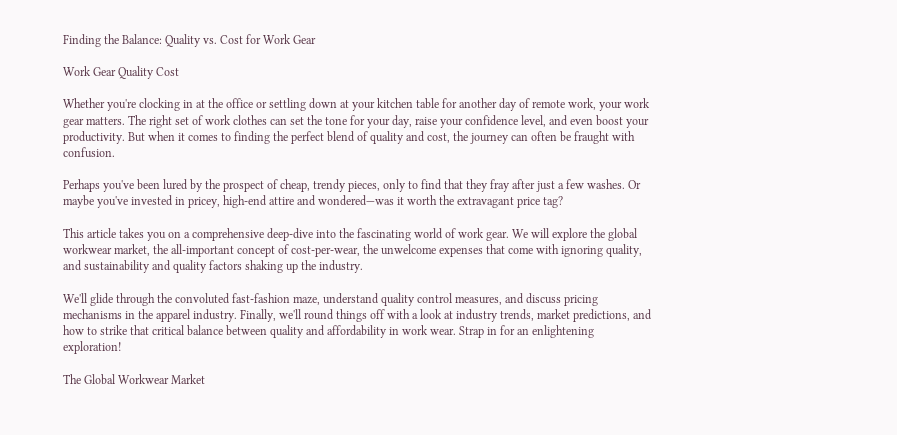Finding the Balance: Quality vs. Cost for Work Gear

Work Gear Quality Cost

Whether you're clocking in at the office or settling down at your kitchen table for another day of remote work, your work gear matters. The right set of work clothes can set the tone for your day, raise your confidence level, and even boost your productivity. But when it comes to finding the perfect blend of quality and cost, the journey can often be fraught with confusion.

Perhaps you've been lured by the prospect of cheap, trendy pieces, only to find that they fray after just a few washes. Or maybe you've invested in pricey, high-end attire and wondered—was it worth the extravagant price tag?

This article takes you on a comprehensive deep-dive into the fascinating world of work gear. We will explore the global workwear market, the all-important concept of cost-per-wear, the unwelcome expenses that come with ignoring quality, and sustainability and quality factors shaking up the industry.

We'll glide through the convoluted fast-fashion maze, understand quality control measures, and discuss pricing mechanisms in the apparel industry. Finally, we'll round things off with a look at industry trends, market predictions, and how to strike that critical balance between quality and affordability in work wear. Strap in for an enlightening exploration!

The Global Workwear Market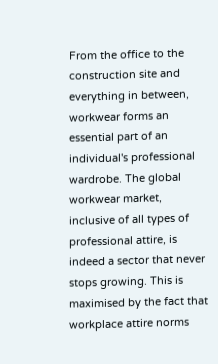From the office to the construction site and everything in between, workwear forms an essential part of an individual's professional wardrobe. The global workwear market, inclusive of all types of professional attire, is indeed a sector that never stops growing. This is maximised by the fact that workplace attire norms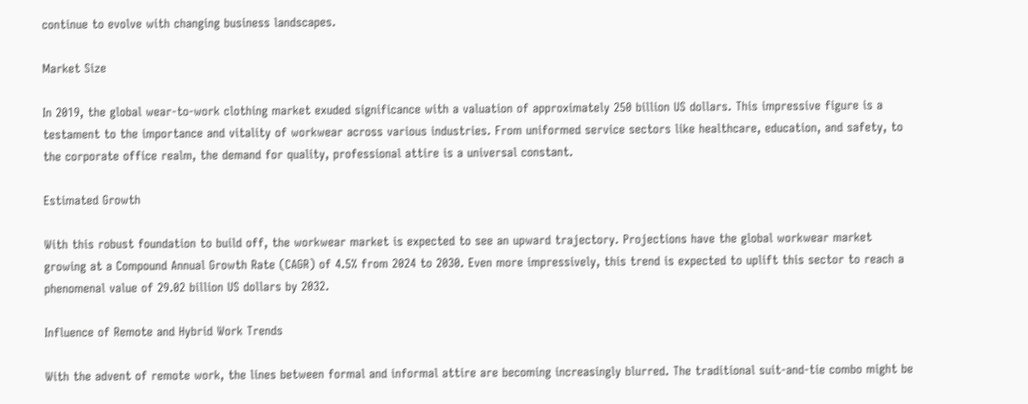continue to evolve with changing business landscapes.

Market Size

In 2019, the global wear-to-work clothing market exuded significance with a valuation of approximately 250 billion US dollars. This impressive figure is a testament to the importance and vitality of workwear across various industries. From uniformed service sectors like healthcare, education, and safety, to the corporate office realm, the demand for quality, professional attire is a universal constant.

Estimated Growth

With this robust foundation to build off, the workwear market is expected to see an upward trajectory. Projections have the global workwear market growing at a Compound Annual Growth Rate (CAGR) of 4.5% from 2024 to 2030. Even more impressively, this trend is expected to uplift this sector to reach a phenomenal value of 29.02 billion US dollars by 2032.

Influence of Remote and Hybrid Work Trends

With the advent of remote work, the lines between formal and informal attire are becoming increasingly blurred. The traditional suit-and-tie combo might be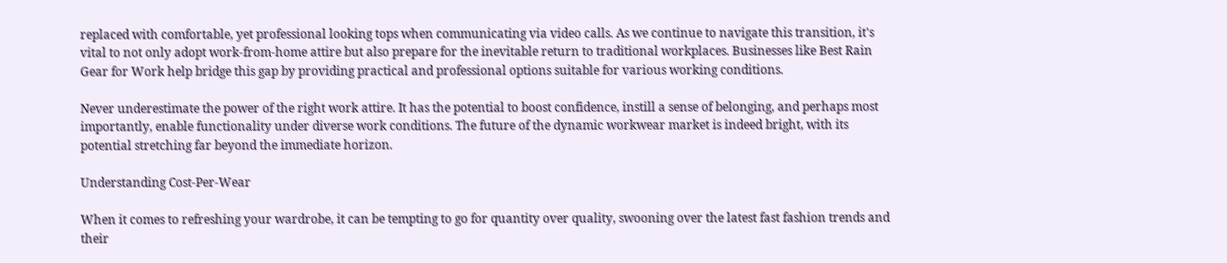replaced with comfortable, yet professional looking tops when communicating via video calls. As we continue to navigate this transition, it's vital to not only adopt work-from-home attire but also prepare for the inevitable return to traditional workplaces. Businesses like Best Rain Gear for Work help bridge this gap by providing practical and professional options suitable for various working conditions.

Never underestimate the power of the right work attire. It has the potential to boost confidence, instill a sense of belonging, and perhaps most importantly, enable functionality under diverse work conditions. The future of the dynamic workwear market is indeed bright, with its potential stretching far beyond the immediate horizon.

Understanding Cost-Per-Wear

When it comes to refreshing your wardrobe, it can be tempting to go for quantity over quality, swooning over the latest fast fashion trends and their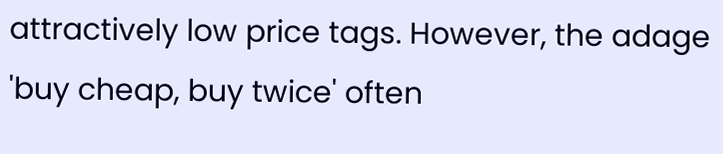attractively low price tags. However, the adage 'buy cheap, buy twice' often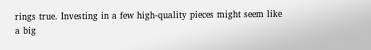rings true. Investing in a few high-quality pieces might seem like a big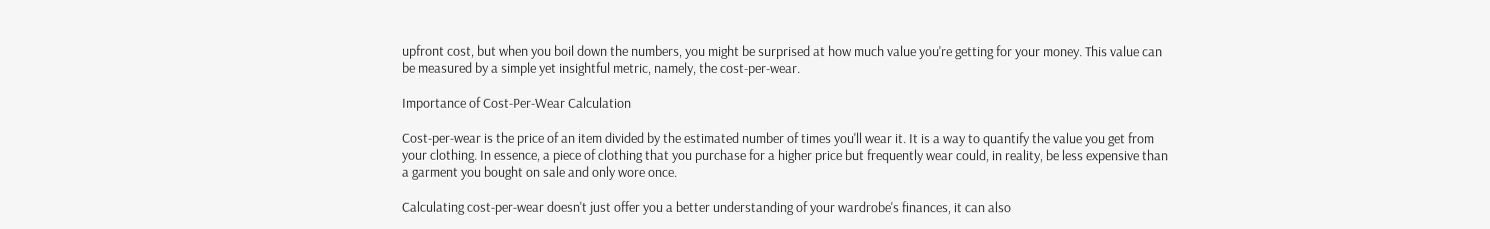upfront cost, but when you boil down the numbers, you might be surprised at how much value you're getting for your money. This value can be measured by a simple yet insightful metric, namely, the cost-per-wear.

Importance of Cost-Per-Wear Calculation

Cost-per-wear is the price of an item divided by the estimated number of times you'll wear it. It is a way to quantify the value you get from your clothing. In essence, a piece of clothing that you purchase for a higher price but frequently wear could, in reality, be less expensive than a garment you bought on sale and only wore once.

Calculating cost-per-wear doesn't just offer you a better understanding of your wardrobe's finances, it can also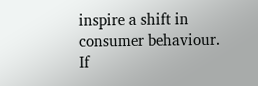inspire a shift in consumer behaviour. If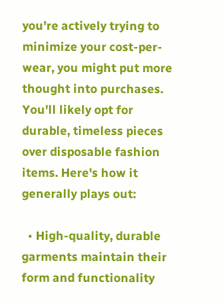you're actively trying to minimize your cost-per-wear, you might put more thought into purchases. You'll likely opt for durable, timeless pieces over disposable fashion items. Here's how it generally plays out:

  • High-quality, durable garments maintain their form and functionality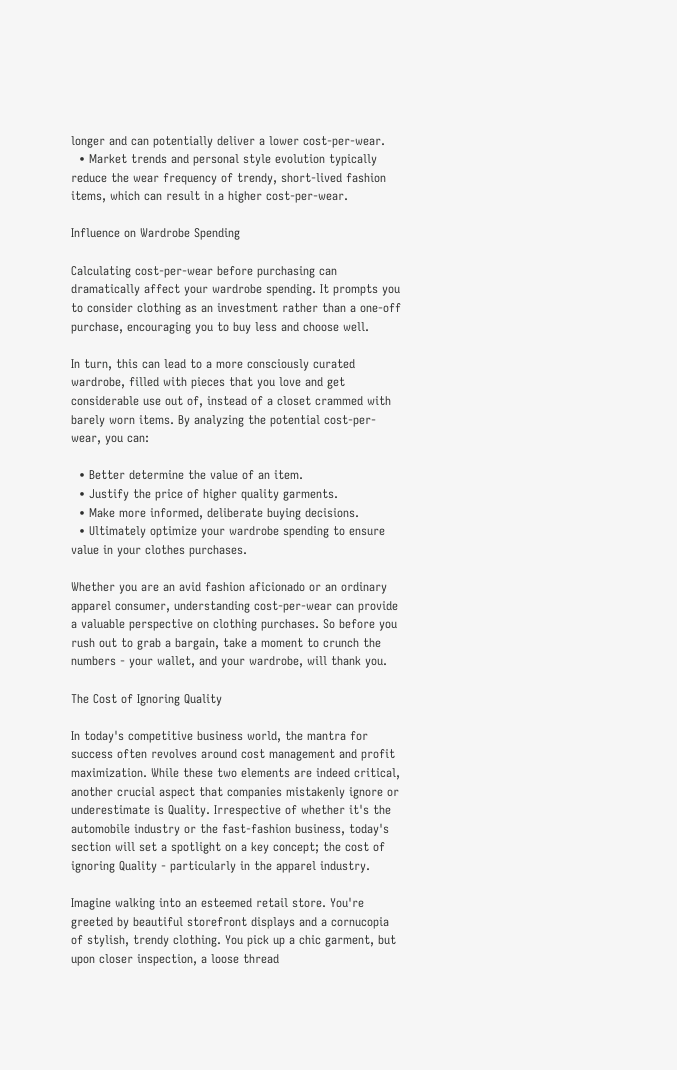longer and can potentially deliver a lower cost-per-wear.
  • Market trends and personal style evolution typically reduce the wear frequency of trendy, short-lived fashion items, which can result in a higher cost-per-wear.

Influence on Wardrobe Spending

Calculating cost-per-wear before purchasing can dramatically affect your wardrobe spending. It prompts you to consider clothing as an investment rather than a one-off purchase, encouraging you to buy less and choose well.

In turn, this can lead to a more consciously curated wardrobe, filled with pieces that you love and get considerable use out of, instead of a closet crammed with barely worn items. By analyzing the potential cost-per-wear, you can:

  • Better determine the value of an item.
  • Justify the price of higher quality garments.
  • Make more informed, deliberate buying decisions.
  • Ultimately optimize your wardrobe spending to ensure value in your clothes purchases.

Whether you are an avid fashion aficionado or an ordinary apparel consumer, understanding cost-per-wear can provide a valuable perspective on clothing purchases. So before you rush out to grab a bargain, take a moment to crunch the numbers - your wallet, and your wardrobe, will thank you.

The Cost of Ignoring Quality

In today's competitive business world, the mantra for success often revolves around cost management and profit maximization. While these two elements are indeed critical, another crucial aspect that companies mistakenly ignore or underestimate is Quality. Irrespective of whether it's the automobile industry or the fast-fashion business, today's section will set a spotlight on a key concept; the cost of ignoring Quality - particularly in the apparel industry.

Imagine walking into an esteemed retail store. You're greeted by beautiful storefront displays and a cornucopia of stylish, trendy clothing. You pick up a chic garment, but upon closer inspection, a loose thread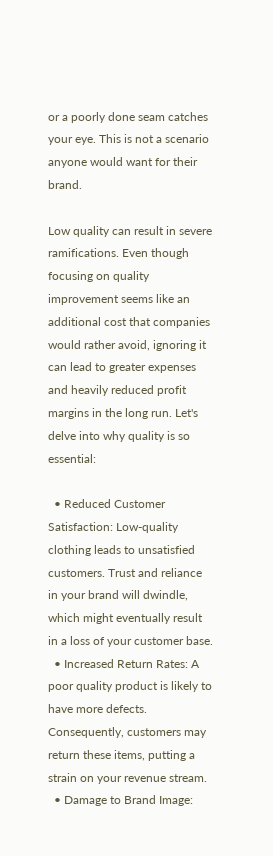or a poorly done seam catches your eye. This is not a scenario anyone would want for their brand.

Low quality can result in severe ramifications. Even though focusing on quality improvement seems like an additional cost that companies would rather avoid, ignoring it can lead to greater expenses and heavily reduced profit margins in the long run. Let's delve into why quality is so essential:

  • Reduced Customer Satisfaction: Low-quality clothing leads to unsatisfied customers. Trust and reliance in your brand will dwindle, which might eventually result in a loss of your customer base.
  • Increased Return Rates: A poor quality product is likely to have more defects. Consequently, customers may return these items, putting a strain on your revenue stream.
  • Damage to Brand Image: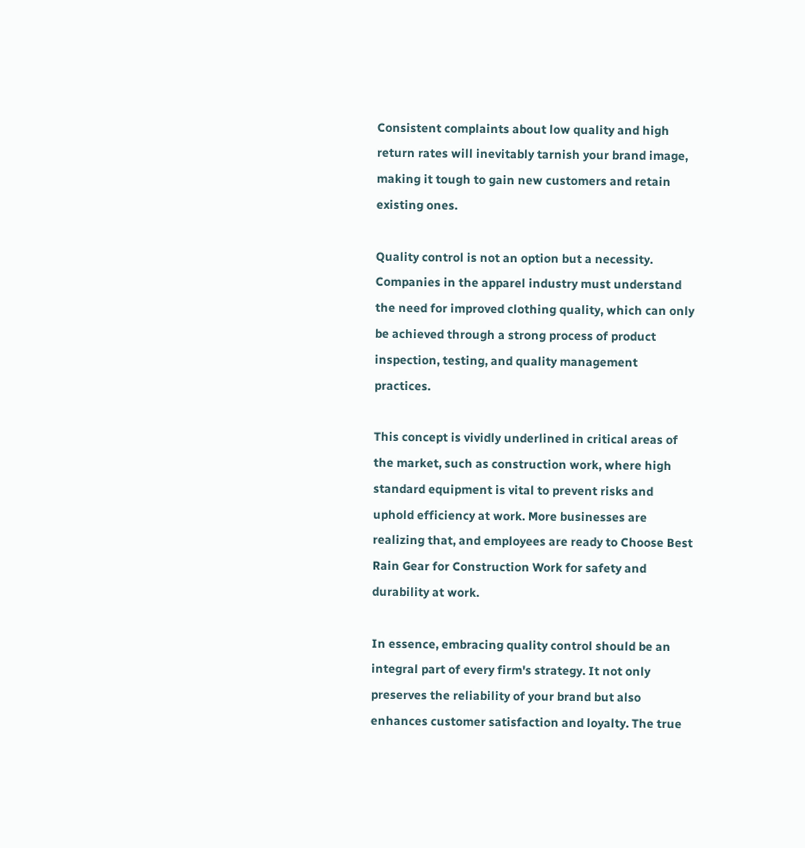Consistent complaints about low quality and high return rates will inevitably tarnish your brand image, making it tough to gain new customers and retain existing ones.

Quality control is not an option but a necessity. Companies in the apparel industry must understand the need for improved clothing quality, which can only be achieved through a strong process of product inspection, testing, and quality management practices.

This concept is vividly underlined in critical areas of the market, such as construction work, where high standard equipment is vital to prevent risks and uphold efficiency at work. More businesses are realizing that, and employees are ready to Choose Best Rain Gear for Construction Work for safety and durability at work.

In essence, embracing quality control should be an integral part of every firm's strategy. It not only preserves the reliability of your brand but also enhances customer satisfaction and loyalty. The true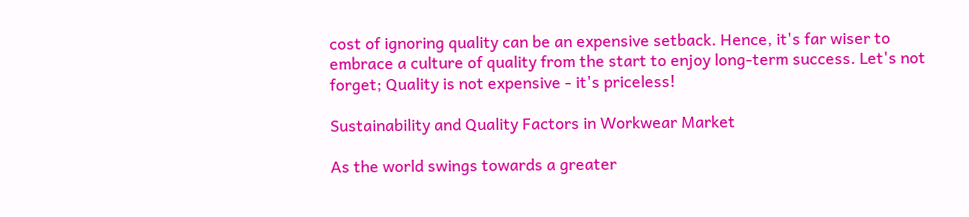cost of ignoring quality can be an expensive setback. Hence, it's far wiser to embrace a culture of quality from the start to enjoy long-term success. Let's not forget; Quality is not expensive - it's priceless!

Sustainability and Quality Factors in Workwear Market

As the world swings towards a greater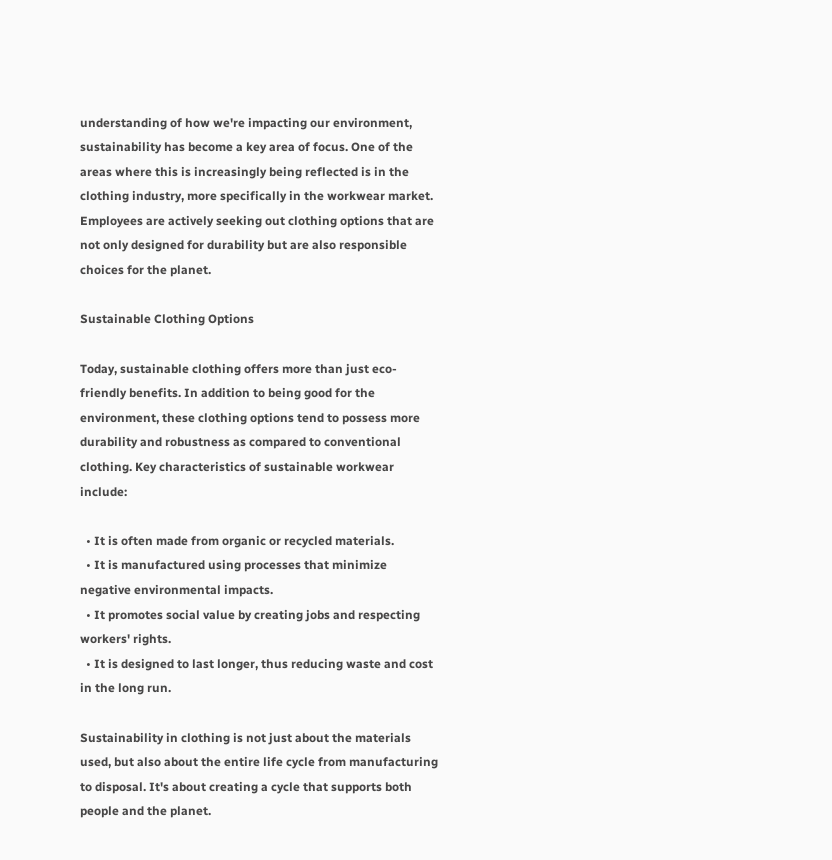understanding of how we're impacting our environment, sustainability has become a key area of focus. One of the areas where this is increasingly being reflected is in the clothing industry, more specifically in the workwear market. Employees are actively seeking out clothing options that are not only designed for durability but are also responsible choices for the planet.

Sustainable Clothing Options

Today, sustainable clothing offers more than just eco-friendly benefits. In addition to being good for the environment, these clothing options tend to possess more durability and robustness as compared to conventional clothing. Key characteristics of sustainable workwear include:

  • It is often made from organic or recycled materials.
  • It is manufactured using processes that minimize negative environmental impacts.
  • It promotes social value by creating jobs and respecting workers' rights.
  • It is designed to last longer, thus reducing waste and cost in the long run.

Sustainability in clothing is not just about the materials used, but also about the entire life cycle from manufacturing to disposal. It's about creating a cycle that supports both people and the planet.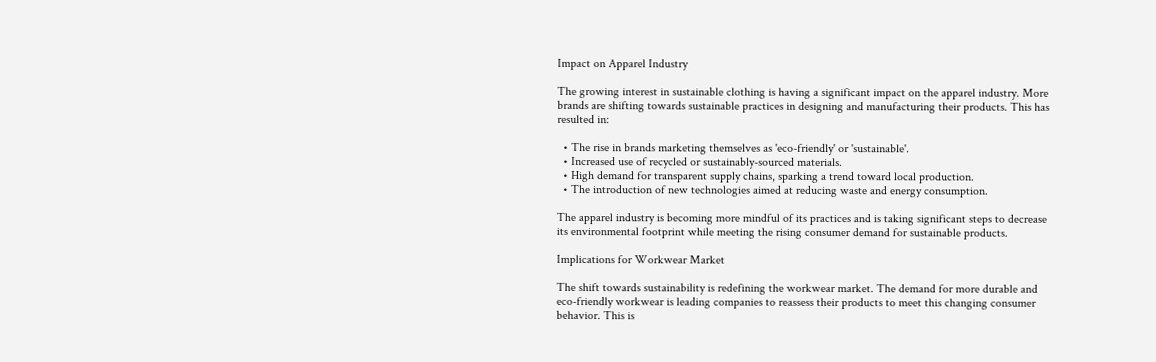Impact on Apparel Industry

The growing interest in sustainable clothing is having a significant impact on the apparel industry. More brands are shifting towards sustainable practices in designing and manufacturing their products. This has resulted in:

  • The rise in brands marketing themselves as 'eco-friendly' or 'sustainable'.
  • Increased use of recycled or sustainably-sourced materials.
  • High demand for transparent supply chains, sparking a trend toward local production.
  • The introduction of new technologies aimed at reducing waste and energy consumption.

The apparel industry is becoming more mindful of its practices and is taking significant steps to decrease its environmental footprint while meeting the rising consumer demand for sustainable products.

Implications for Workwear Market

The shift towards sustainability is redefining the workwear market. The demand for more durable and eco-friendly workwear is leading companies to reassess their products to meet this changing consumer behavior. This is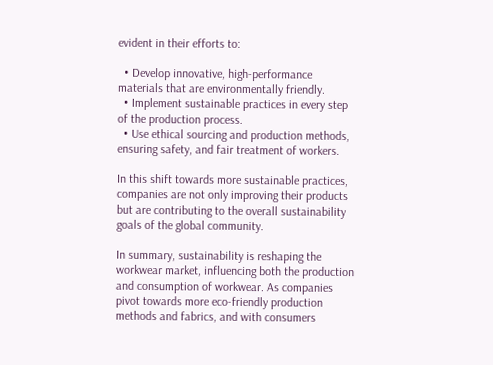evident in their efforts to:

  • Develop innovative, high-performance materials that are environmentally friendly.
  • Implement sustainable practices in every step of the production process.
  • Use ethical sourcing and production methods, ensuring safety, and fair treatment of workers.

In this shift towards more sustainable practices, companies are not only improving their products but are contributing to the overall sustainability goals of the global community.

In summary, sustainability is reshaping the workwear market, influencing both the production and consumption of workwear. As companies pivot towards more eco-friendly production methods and fabrics, and with consumers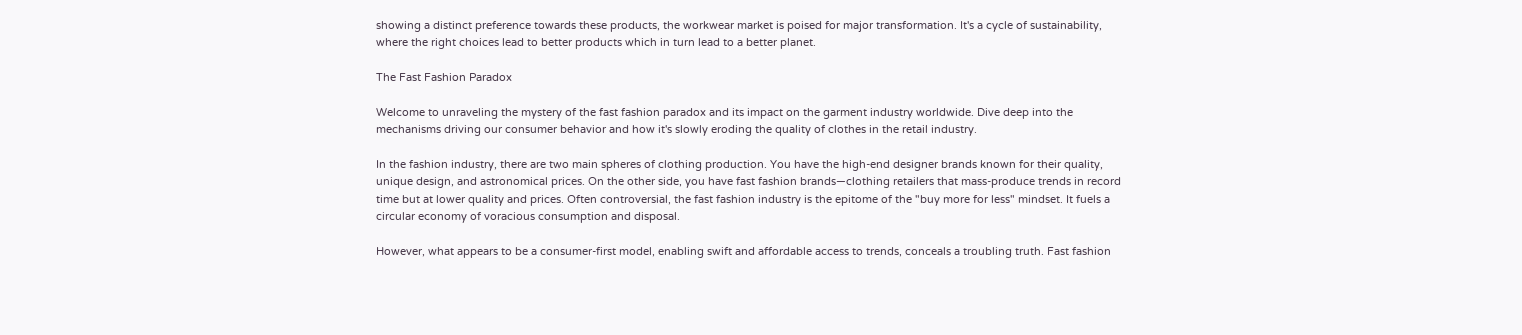showing a distinct preference towards these products, the workwear market is poised for major transformation. It's a cycle of sustainability, where the right choices lead to better products which in turn lead to a better planet.

The Fast Fashion Paradox

Welcome to unraveling the mystery of the fast fashion paradox and its impact on the garment industry worldwide. Dive deep into the mechanisms driving our consumer behavior and how it's slowly eroding the quality of clothes in the retail industry.

In the fashion industry, there are two main spheres of clothing production. You have the high-end designer brands known for their quality, unique design, and astronomical prices. On the other side, you have fast fashion brands—clothing retailers that mass-produce trends in record time but at lower quality and prices. Often controversial, the fast fashion industry is the epitome of the "buy more for less" mindset. It fuels a circular economy of voracious consumption and disposal.

However, what appears to be a consumer-first model, enabling swift and affordable access to trends, conceals a troubling truth. Fast fashion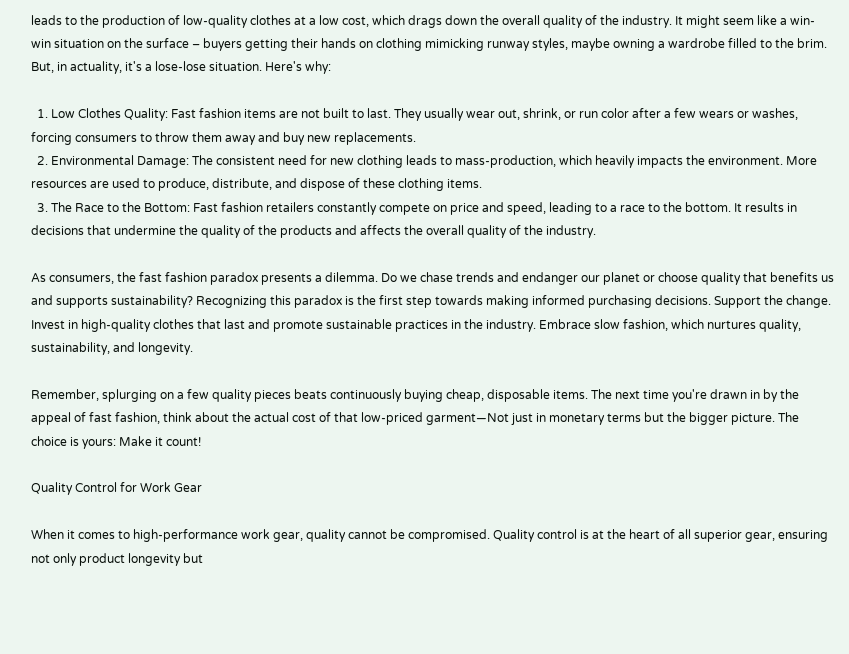leads to the production of low-quality clothes at a low cost, which drags down the overall quality of the industry. It might seem like a win-win situation on the surface – buyers getting their hands on clothing mimicking runway styles, maybe owning a wardrobe filled to the brim. But, in actuality, it's a lose-lose situation. Here's why:

  1. Low Clothes Quality: Fast fashion items are not built to last. They usually wear out, shrink, or run color after a few wears or washes, forcing consumers to throw them away and buy new replacements.
  2. Environmental Damage: The consistent need for new clothing leads to mass-production, which heavily impacts the environment. More resources are used to produce, distribute, and dispose of these clothing items.
  3. The Race to the Bottom: Fast fashion retailers constantly compete on price and speed, leading to a race to the bottom. It results in decisions that undermine the quality of the products and affects the overall quality of the industry.

As consumers, the fast fashion paradox presents a dilemma. Do we chase trends and endanger our planet or choose quality that benefits us and supports sustainability? Recognizing this paradox is the first step towards making informed purchasing decisions. Support the change. Invest in high-quality clothes that last and promote sustainable practices in the industry. Embrace slow fashion, which nurtures quality, sustainability, and longevity.

Remember, splurging on a few quality pieces beats continuously buying cheap, disposable items. The next time you're drawn in by the appeal of fast fashion, think about the actual cost of that low-priced garment—Not just in monetary terms but the bigger picture. The choice is yours: Make it count!

Quality Control for Work Gear

When it comes to high-performance work gear, quality cannot be compromised. Quality control is at the heart of all superior gear, ensuring not only product longevity but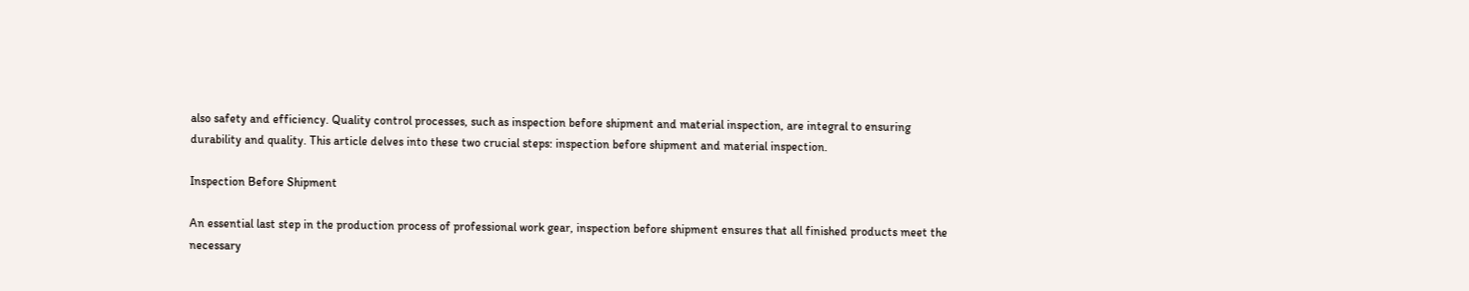also safety and efficiency. Quality control processes, such as inspection before shipment and material inspection, are integral to ensuring durability and quality. This article delves into these two crucial steps: inspection before shipment and material inspection.

Inspection Before Shipment

An essential last step in the production process of professional work gear, inspection before shipment ensures that all finished products meet the necessary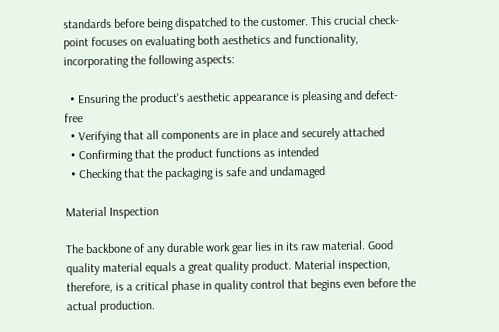standards before being dispatched to the customer. This crucial check-point focuses on evaluating both aesthetics and functionality, incorporating the following aspects:

  • Ensuring the product's aesthetic appearance is pleasing and defect-free
  • Verifying that all components are in place and securely attached
  • Confirming that the product functions as intended
  • Checking that the packaging is safe and undamaged

Material Inspection

The backbone of any durable work gear lies in its raw material. Good quality material equals a great quality product. Material inspection, therefore, is a critical phase in quality control that begins even before the actual production.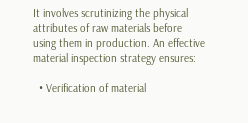It involves scrutinizing the physical attributes of raw materials before using them in production. An effective material inspection strategy ensures:

  • Verification of material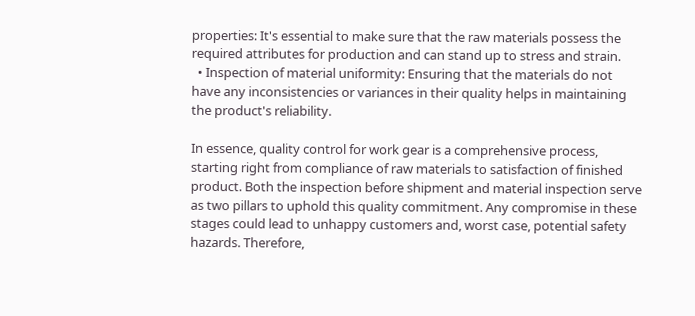properties: It's essential to make sure that the raw materials possess the required attributes for production and can stand up to stress and strain.
  • Inspection of material uniformity: Ensuring that the materials do not have any inconsistencies or variances in their quality helps in maintaining the product's reliability.

In essence, quality control for work gear is a comprehensive process, starting right from compliance of raw materials to satisfaction of finished product. Both the inspection before shipment and material inspection serve as two pillars to uphold this quality commitment. Any compromise in these stages could lead to unhappy customers and, worst case, potential safety hazards. Therefore,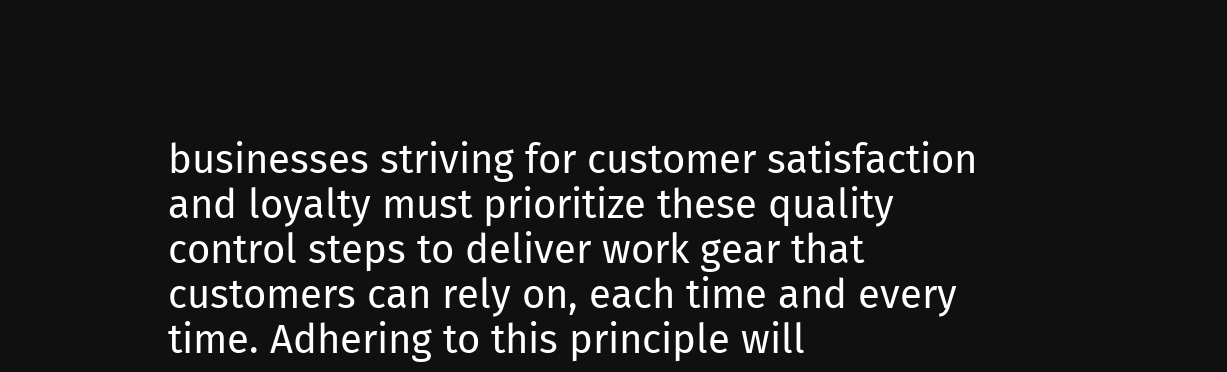businesses striving for customer satisfaction and loyalty must prioritize these quality control steps to deliver work gear that customers can rely on, each time and every time. Adhering to this principle will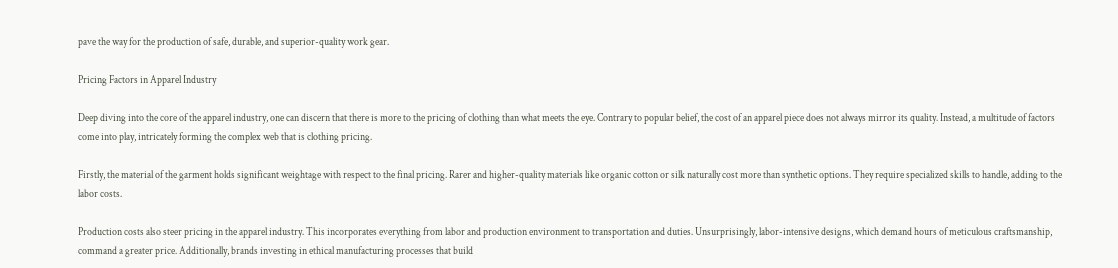pave the way for the production of safe, durable, and superior-quality work gear.

Pricing Factors in Apparel Industry

Deep diving into the core of the apparel industry, one can discern that there is more to the pricing of clothing than what meets the eye. Contrary to popular belief, the cost of an apparel piece does not always mirror its quality. Instead, a multitude of factors come into play, intricately forming the complex web that is clothing pricing.

Firstly, the material of the garment holds significant weightage with respect to the final pricing. Rarer and higher-quality materials like organic cotton or silk naturally cost more than synthetic options. They require specialized skills to handle, adding to the labor costs.

Production costs also steer pricing in the apparel industry. This incorporates everything from labor and production environment to transportation and duties. Unsurprisingly, labor-intensive designs, which demand hours of meticulous craftsmanship, command a greater price. Additionally, brands investing in ethical manufacturing processes that build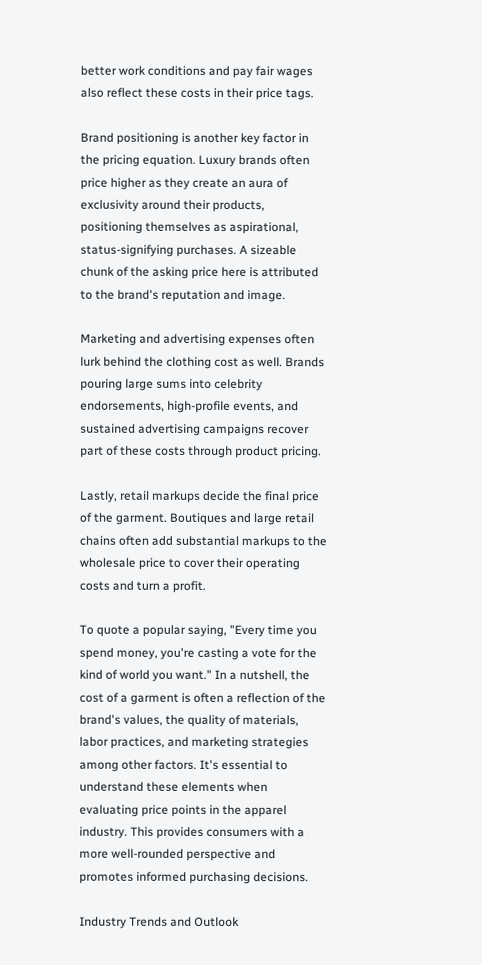better work conditions and pay fair wages also reflect these costs in their price tags.

Brand positioning is another key factor in the pricing equation. Luxury brands often price higher as they create an aura of exclusivity around their products, positioning themselves as aspirational, status-signifying purchases. A sizeable chunk of the asking price here is attributed to the brand's reputation and image.

Marketing and advertising expenses often lurk behind the clothing cost as well. Brands pouring large sums into celebrity endorsements, high-profile events, and sustained advertising campaigns recover part of these costs through product pricing.

Lastly, retail markups decide the final price of the garment. Boutiques and large retail chains often add substantial markups to the wholesale price to cover their operating costs and turn a profit.

To quote a popular saying, "Every time you spend money, you're casting a vote for the kind of world you want." In a nutshell, the cost of a garment is often a reflection of the brand's values, the quality of materials, labor practices, and marketing strategies among other factors. It's essential to understand these elements when evaluating price points in the apparel industry. This provides consumers with a more well-rounded perspective and promotes informed purchasing decisions.

Industry Trends and Outlook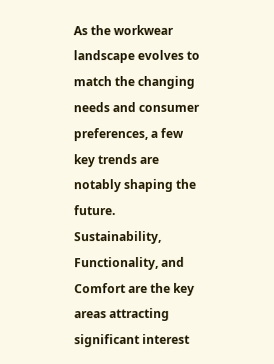As the workwear landscape evolves to match the changing needs and consumer preferences, a few key trends are notably shaping the future. Sustainability, Functionality, and Comfort are the key areas attracting significant interest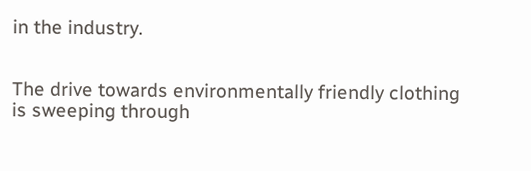in the industry.


The drive towards environmentally friendly clothing is sweeping through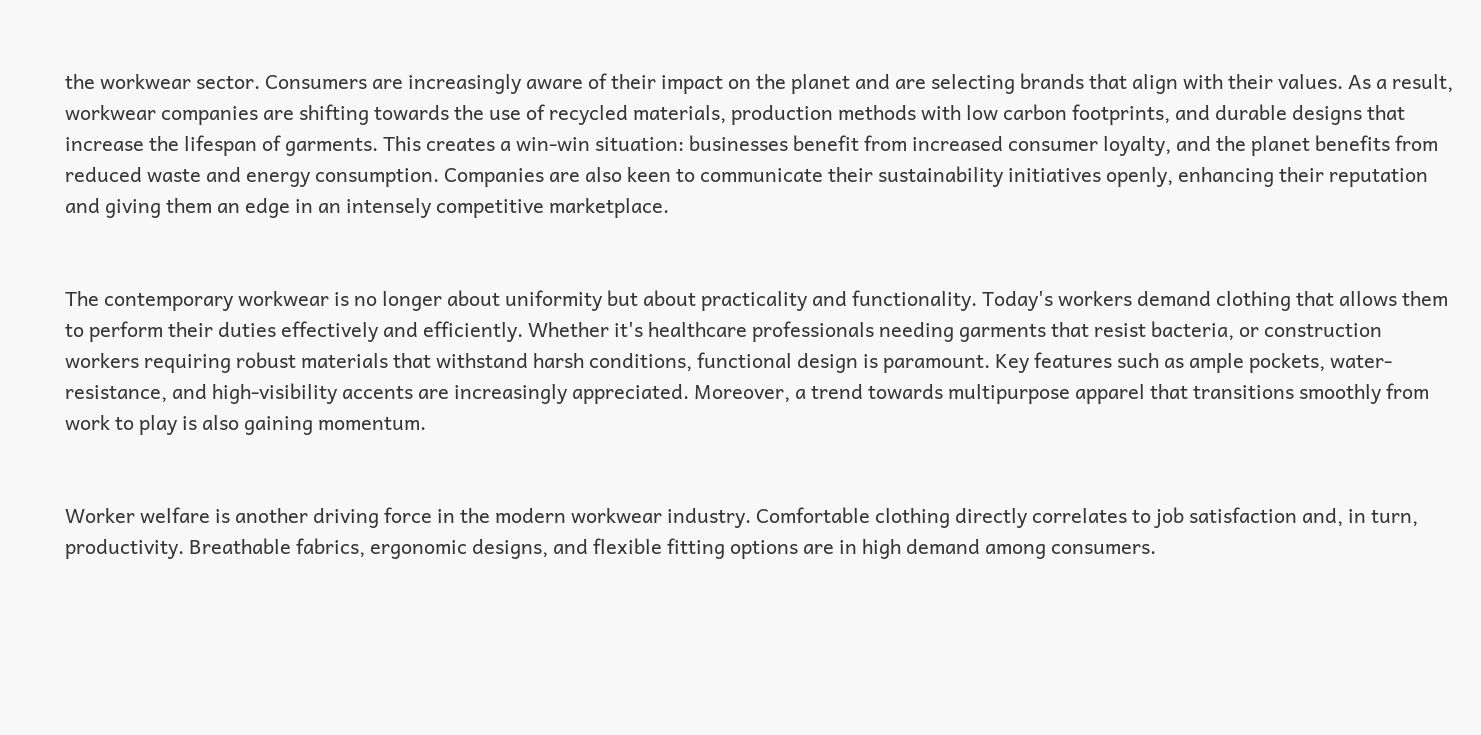the workwear sector. Consumers are increasingly aware of their impact on the planet and are selecting brands that align with their values. As a result, workwear companies are shifting towards the use of recycled materials, production methods with low carbon footprints, and durable designs that increase the lifespan of garments. This creates a win-win situation: businesses benefit from increased consumer loyalty, and the planet benefits from reduced waste and energy consumption. Companies are also keen to communicate their sustainability initiatives openly, enhancing their reputation and giving them an edge in an intensely competitive marketplace.


The contemporary workwear is no longer about uniformity but about practicality and functionality. Today's workers demand clothing that allows them to perform their duties effectively and efficiently. Whether it's healthcare professionals needing garments that resist bacteria, or construction workers requiring robust materials that withstand harsh conditions, functional design is paramount. Key features such as ample pockets, water-resistance, and high-visibility accents are increasingly appreciated. Moreover, a trend towards multipurpose apparel that transitions smoothly from work to play is also gaining momentum.


Worker welfare is another driving force in the modern workwear industry. Comfortable clothing directly correlates to job satisfaction and, in turn, productivity. Breathable fabrics, ergonomic designs, and flexible fitting options are in high demand among consumers.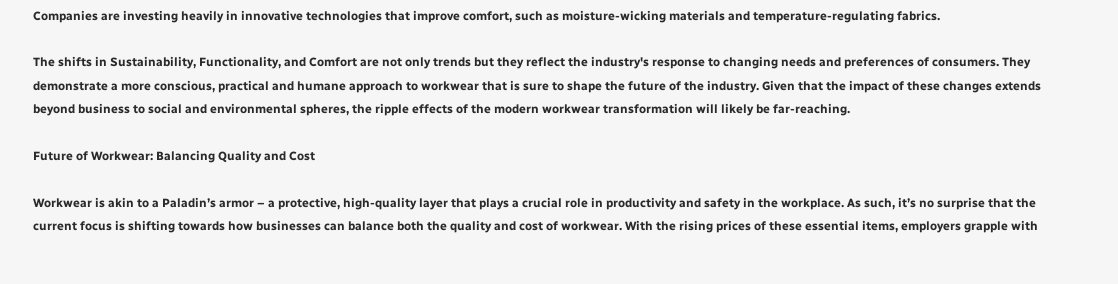Companies are investing heavily in innovative technologies that improve comfort, such as moisture-wicking materials and temperature-regulating fabrics.

The shifts in Sustainability, Functionality, and Comfort are not only trends but they reflect the industry's response to changing needs and preferences of consumers. They demonstrate a more conscious, practical and humane approach to workwear that is sure to shape the future of the industry. Given that the impact of these changes extends beyond business to social and environmental spheres, the ripple effects of the modern workwear transformation will likely be far-reaching.

Future of Workwear: Balancing Quality and Cost

Workwear is akin to a Paladin’s armor – a protective, high-quality layer that plays a crucial role in productivity and safety in the workplace. As such, it’s no surprise that the current focus is shifting towards how businesses can balance both the quality and cost of workwear. With the rising prices of these essential items, employers grapple with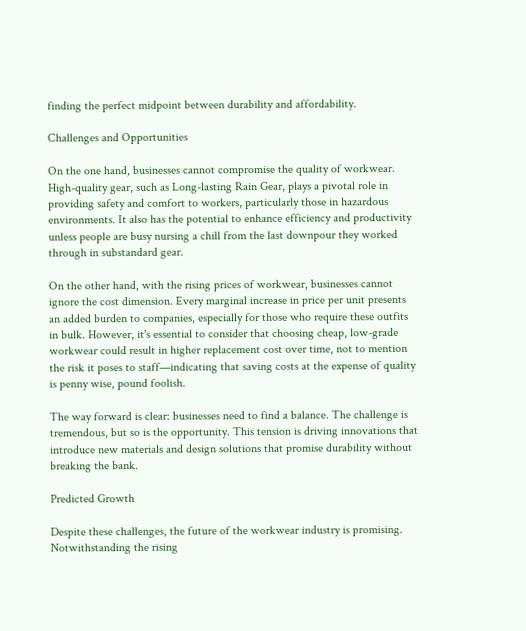finding the perfect midpoint between durability and affordability.

Challenges and Opportunities

On the one hand, businesses cannot compromise the quality of workwear. High-quality gear, such as Long-lasting Rain Gear, plays a pivotal role in providing safety and comfort to workers, particularly those in hazardous environments. It also has the potential to enhance efficiency and productivity unless people are busy nursing a chill from the last downpour they worked through in substandard gear.

On the other hand, with the rising prices of workwear, businesses cannot ignore the cost dimension. Every marginal increase in price per unit presents an added burden to companies, especially for those who require these outfits in bulk. However, it's essential to consider that choosing cheap, low-grade workwear could result in higher replacement cost over time, not to mention the risk it poses to staff—indicating that saving costs at the expense of quality is penny wise, pound foolish.

The way forward is clear: businesses need to find a balance. The challenge is tremendous, but so is the opportunity. This tension is driving innovations that introduce new materials and design solutions that promise durability without breaking the bank.

Predicted Growth

Despite these challenges, the future of the workwear industry is promising. Notwithstanding the rising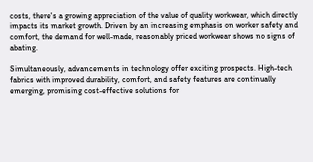costs, there's a growing appreciation of the value of quality workwear, which directly impacts its market growth. Driven by an increasing emphasis on worker safety and comfort, the demand for well-made, reasonably priced workwear shows no signs of abating.

Simultaneously, advancements in technology offer exciting prospects. High-tech fabrics with improved durability, comfort, and safety features are continually emerging, promising cost-effective solutions for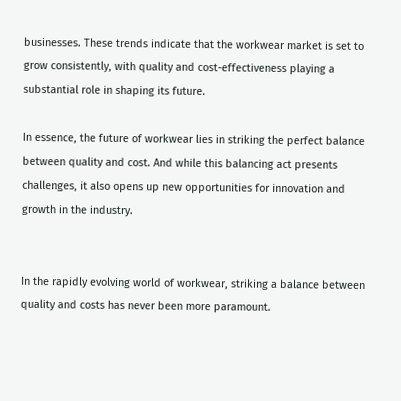businesses. These trends indicate that the workwear market is set to grow consistently, with quality and cost-effectiveness playing a substantial role in shaping its future.

In essence, the future of workwear lies in striking the perfect balance between quality and cost. And while this balancing act presents challenges, it also opens up new opportunities for innovation and growth in the industry.


In the rapidly evolving world of workwear, striking a balance between quality and costs has never been more paramount.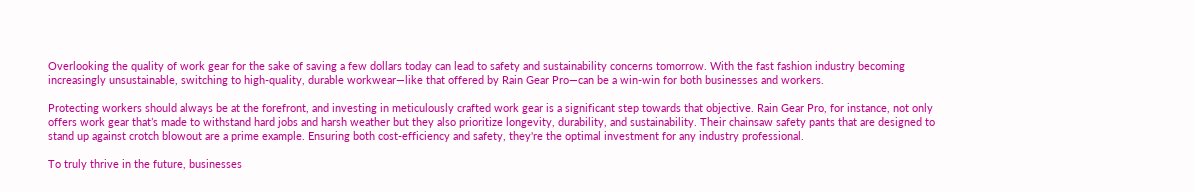Overlooking the quality of work gear for the sake of saving a few dollars today can lead to safety and sustainability concerns tomorrow. With the fast fashion industry becoming increasingly unsustainable, switching to high-quality, durable workwear—like that offered by Rain Gear Pro—can be a win-win for both businesses and workers.

Protecting workers should always be at the forefront, and investing in meticulously crafted work gear is a significant step towards that objective. Rain Gear Pro, for instance, not only offers work gear that’s made to withstand hard jobs and harsh weather but they also prioritize longevity, durability, and sustainability. Their chainsaw safety pants that are designed to stand up against crotch blowout are a prime example. Ensuring both cost-efficiency and safety, they're the optimal investment for any industry professional.

To truly thrive in the future, businesses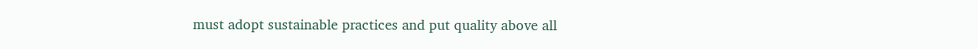must adopt sustainable practices and put quality above all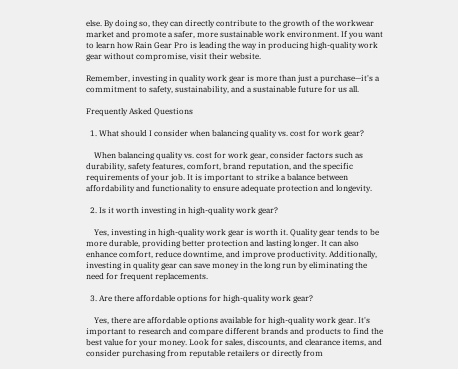else. By doing so, they can directly contribute to the growth of the workwear market and promote a safer, more sustainable work environment. If you want to learn how Rain Gear Pro is leading the way in producing high-quality work gear without compromise, visit their website.

Remember, investing in quality work gear is more than just a purchase—it's a commitment to safety, sustainability, and a sustainable future for us all.

Frequently Asked Questions

  1. What should I consider when balancing quality vs. cost for work gear?

    When balancing quality vs. cost for work gear, consider factors such as durability, safety features, comfort, brand reputation, and the specific requirements of your job. It is important to strike a balance between affordability and functionality to ensure adequate protection and longevity.

  2. Is it worth investing in high-quality work gear?

    Yes, investing in high-quality work gear is worth it. Quality gear tends to be more durable, providing better protection and lasting longer. It can also enhance comfort, reduce downtime, and improve productivity. Additionally, investing in quality gear can save money in the long run by eliminating the need for frequent replacements.

  3. Are there affordable options for high-quality work gear?

    Yes, there are affordable options available for high-quality work gear. It's important to research and compare different brands and products to find the best value for your money. Look for sales, discounts, and clearance items, and consider purchasing from reputable retailers or directly from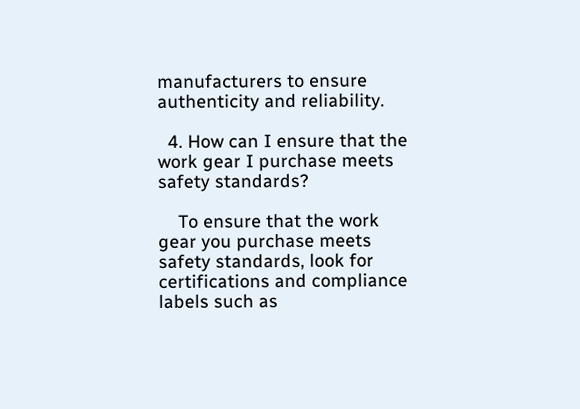manufacturers to ensure authenticity and reliability.

  4. How can I ensure that the work gear I purchase meets safety standards?

    To ensure that the work gear you purchase meets safety standards, look for certifications and compliance labels such as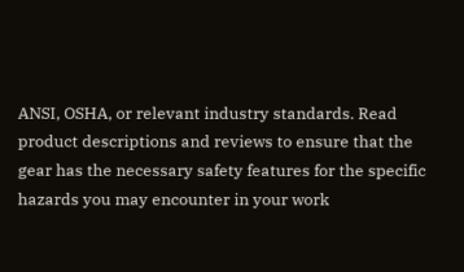ANSI, OSHA, or relevant industry standards. Read product descriptions and reviews to ensure that the gear has the necessary safety features for the specific hazards you may encounter in your work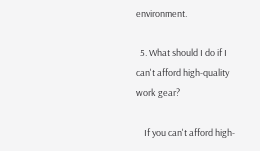environment.

  5. What should I do if I can't afford high-quality work gear?

    If you can't afford high-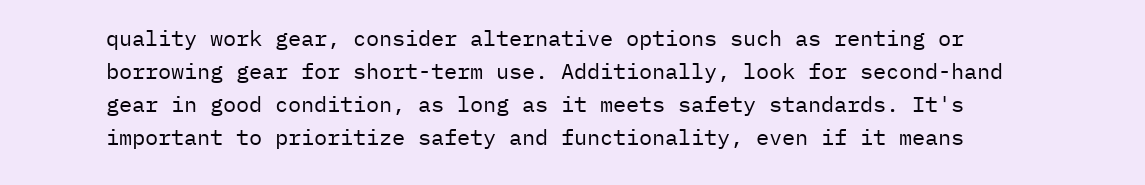quality work gear, consider alternative options such as renting or borrowing gear for short-term use. Additionally, look for second-hand gear in good condition, as long as it meets safety standards. It's important to prioritize safety and functionality, even if it means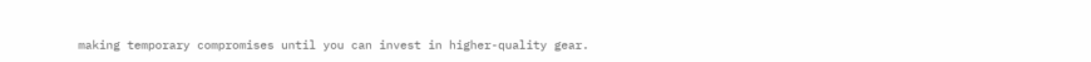making temporary compromises until you can invest in higher-quality gear.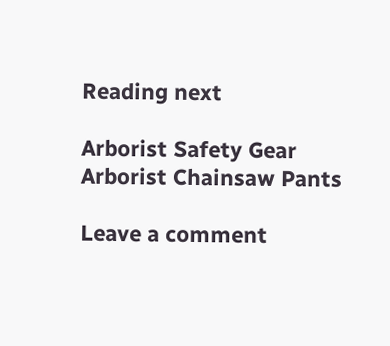Reading next

Arborist Safety Gear
Arborist Chainsaw Pants

Leave a comment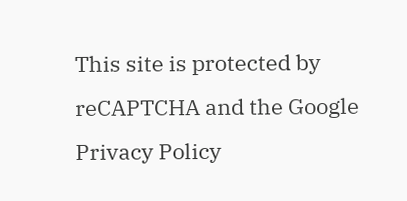This site is protected by reCAPTCHA and the Google Privacy Policy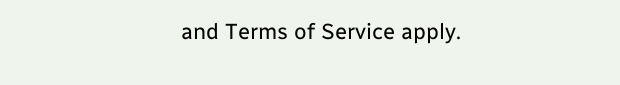and Terms of Service apply.